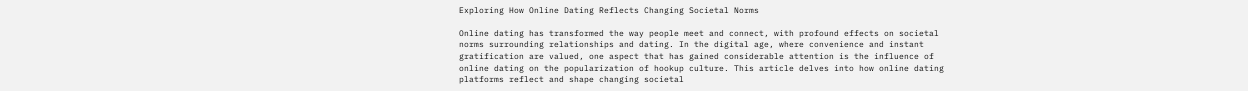Exploring How Online Dating Reflects Changing Societal Norms

Online dating has transformed the way people meet and connect, with profound effects on societal norms surrounding relationships and dating. In the digital age, where convenience and instant gratification are valued, one aspect that has gained considerable attention is the influence of online dating on the popularization of hookup culture. This article delves into how online dating platforms reflect and shape changing societal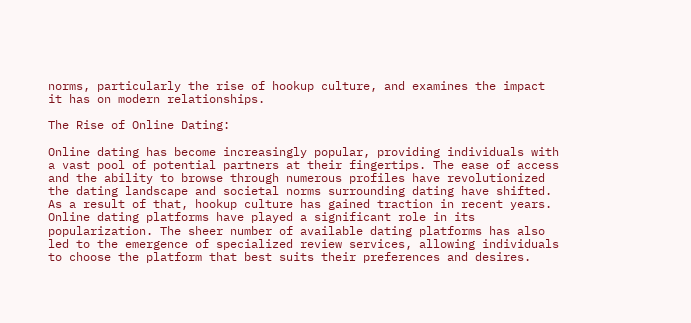norms, particularly the rise of hookup culture, and examines the impact it has on modern relationships.

The Rise of Online Dating:

Online dating has become increasingly popular, providing individuals with a vast pool of potential partners at their fingertips. The ease of access and the ability to browse through numerous profiles have revolutionized the dating landscape and societal norms surrounding dating have shifted. As a result of that, hookup culture has gained traction in recent years. Online dating platforms have played a significant role in its popularization. The sheer number of available dating platforms has also led to the emergence of specialized review services, allowing individuals to choose the platform that best suits their preferences and desires.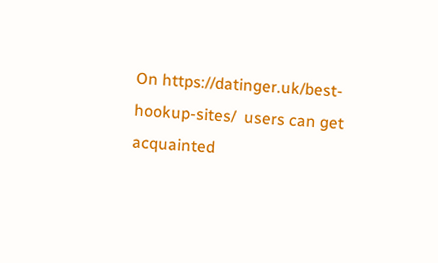On https://datinger.uk/best-hookup-sites/  users can get acquainted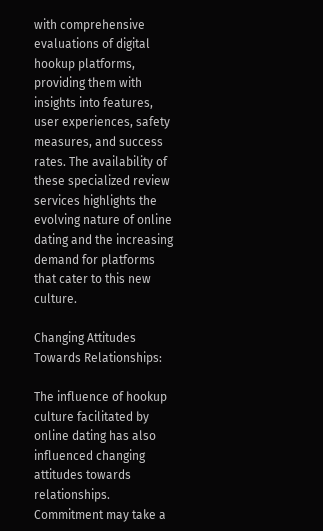with comprehensive evaluations of digital hookup platforms, providing them with insights into features, user experiences, safety measures, and success rates. The availability of these specialized review services highlights the evolving nature of online dating and the increasing demand for platforms that cater to this new culture.

Changing Attitudes Towards Relationships:

The influence of hookup culture facilitated by online dating has also influenced changing attitudes towards relationships. Commitment may take a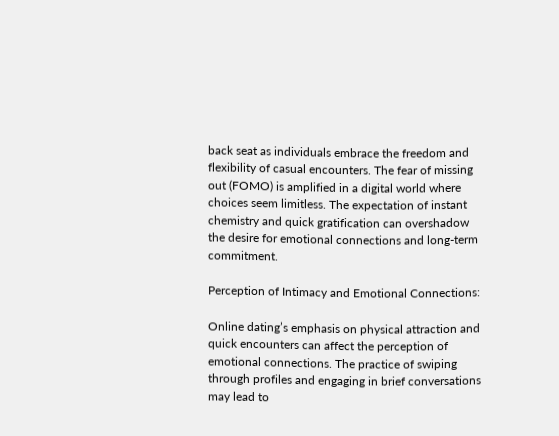back seat as individuals embrace the freedom and flexibility of casual encounters. The fear of missing out (FOMO) is amplified in a digital world where choices seem limitless. The expectation of instant chemistry and quick gratification can overshadow the desire for emotional connections and long-term commitment.

Perception of Intimacy and Emotional Connections:

Online dating’s emphasis on physical attraction and quick encounters can affect the perception of emotional connections. The practice of swiping through profiles and engaging in brief conversations may lead to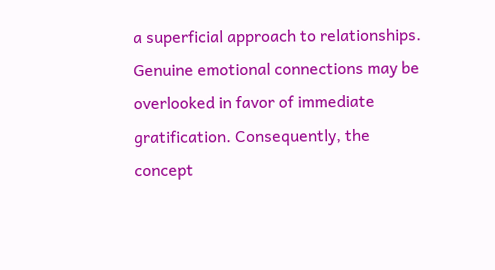a superficial approach to relationships. Genuine emotional connections may be overlooked in favor of immediate gratification. Consequently, the concept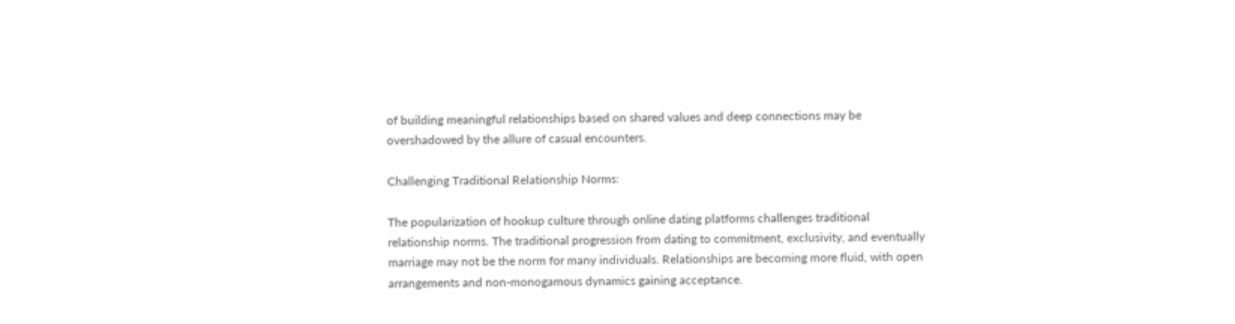of building meaningful relationships based on shared values and deep connections may be overshadowed by the allure of casual encounters.

Challenging Traditional Relationship Norms:

The popularization of hookup culture through online dating platforms challenges traditional relationship norms. The traditional progression from dating to commitment, exclusivity, and eventually marriage may not be the norm for many individuals. Relationships are becoming more fluid, with open arrangements and non-monogamous dynamics gaining acceptance.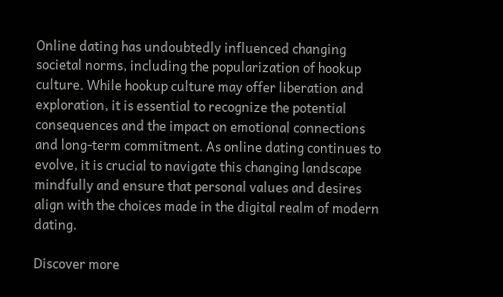Online dating has undoubtedly influenced changing societal norms, including the popularization of hookup culture. While hookup culture may offer liberation and exploration, it is essential to recognize the potential consequences and the impact on emotional connections and long-term commitment. As online dating continues to evolve, it is crucial to navigate this changing landscape mindfully and ensure that personal values and desires align with the choices made in the digital realm of modern dating.

Discover more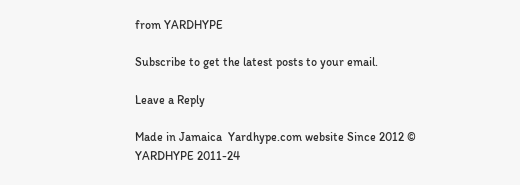from YARDHYPE

Subscribe to get the latest posts to your email.

Leave a Reply

Made in Jamaica  Yardhype.com website Since 2012 © YARDHYPE 2011-24